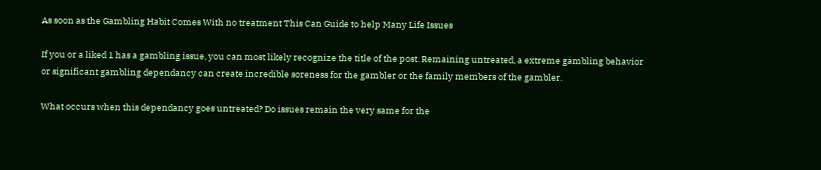As soon as the Gambling Habit Comes With no treatment This Can Guide to help Many Life Issues

If you or a liked 1 has a gambling issue, you can most likely recognize the title of the post. Remaining untreated, a extreme gambling behavior or significant gambling dependancy can create incredible soreness for the gambler or the family members of the gambler.

What occurs when this dependancy goes untreated? Do issues remain the very same for the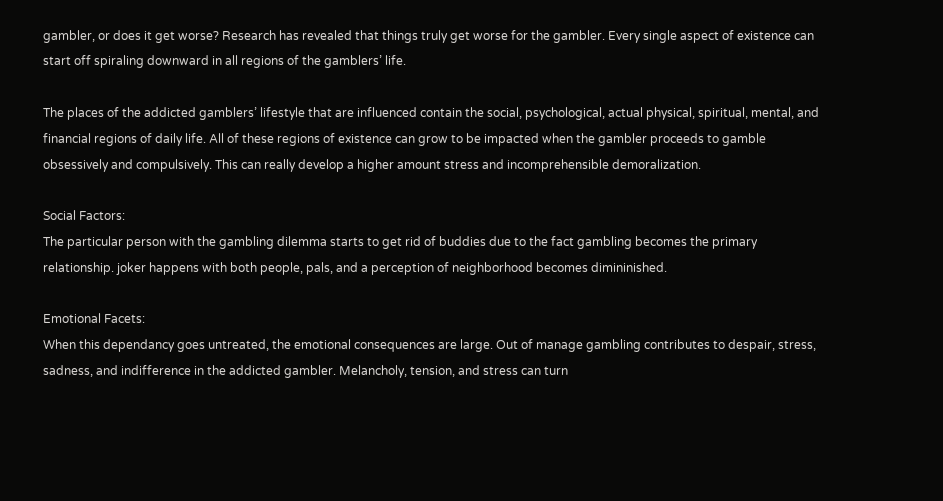gambler, or does it get worse? Research has revealed that things truly get worse for the gambler. Every single aspect of existence can start off spiraling downward in all regions of the gamblers’ life.

The places of the addicted gamblers’ lifestyle that are influenced contain the social, psychological, actual physical, spiritual, mental, and financial regions of daily life. All of these regions of existence can grow to be impacted when the gambler proceeds to gamble obsessively and compulsively. This can really develop a higher amount stress and incomprehensible demoralization.

Social Factors:
The particular person with the gambling dilemma starts to get rid of buddies due to the fact gambling becomes the primary relationship. joker happens with both people, pals, and a perception of neighborhood becomes dimininished.

Emotional Facets:
When this dependancy goes untreated, the emotional consequences are large. Out of manage gambling contributes to despair, stress, sadness, and indifference in the addicted gambler. Melancholy, tension, and stress can turn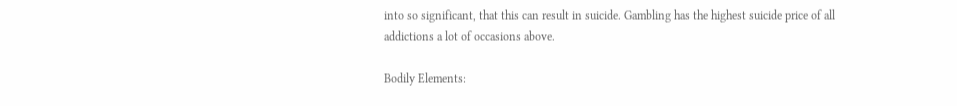into so significant, that this can result in suicide. Gambling has the highest suicide price of all addictions a lot of occasions above.

Bodily Elements: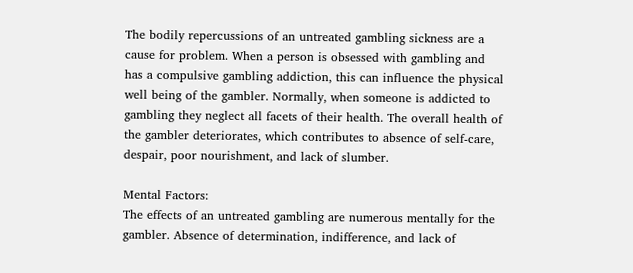The bodily repercussions of an untreated gambling sickness are a cause for problem. When a person is obsessed with gambling and has a compulsive gambling addiction, this can influence the physical well being of the gambler. Normally, when someone is addicted to gambling they neglect all facets of their health. The overall health of the gambler deteriorates, which contributes to absence of self-care, despair, poor nourishment, and lack of slumber.

Mental Factors:
The effects of an untreated gambling are numerous mentally for the gambler. Absence of determination, indifference, and lack of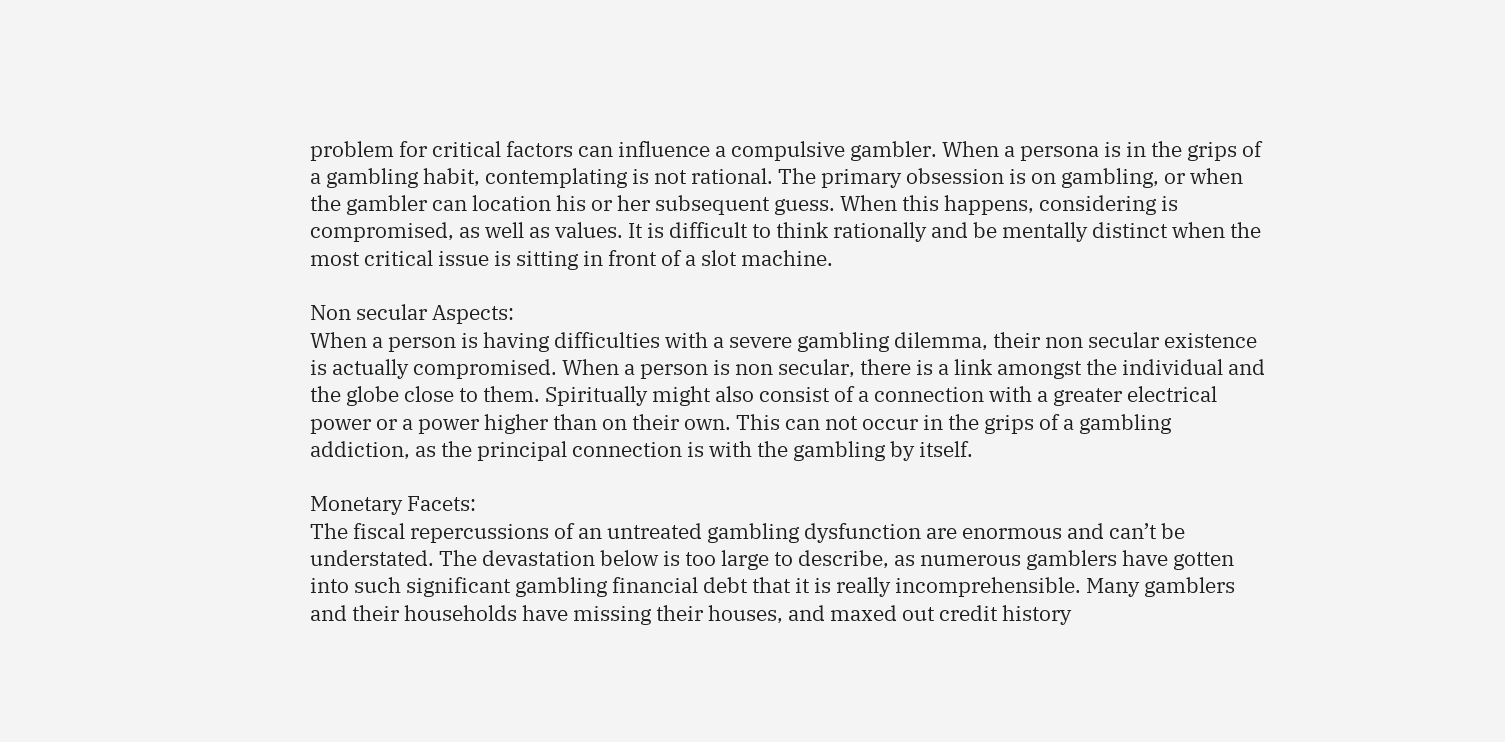problem for critical factors can influence a compulsive gambler. When a persona is in the grips of a gambling habit, contemplating is not rational. The primary obsession is on gambling, or when the gambler can location his or her subsequent guess. When this happens, considering is compromised, as well as values. It is difficult to think rationally and be mentally distinct when the most critical issue is sitting in front of a slot machine.

Non secular Aspects:
When a person is having difficulties with a severe gambling dilemma, their non secular existence is actually compromised. When a person is non secular, there is a link amongst the individual and the globe close to them. Spiritually might also consist of a connection with a greater electrical power or a power higher than on their own. This can not occur in the grips of a gambling addiction, as the principal connection is with the gambling by itself.

Monetary Facets:
The fiscal repercussions of an untreated gambling dysfunction are enormous and can’t be understated. The devastation below is too large to describe, as numerous gamblers have gotten into such significant gambling financial debt that it is really incomprehensible. Many gamblers and their households have missing their houses, and maxed out credit history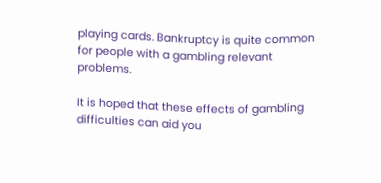playing cards. Bankruptcy is quite common for people with a gambling relevant problems.

It is hoped that these effects of gambling difficulties can aid you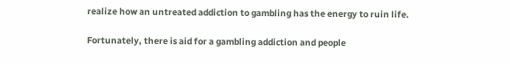realize how an untreated addiction to gambling has the energy to ruin life.

Fortunately, there is aid for a gambling addiction and people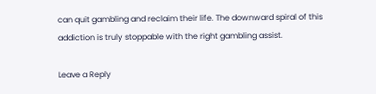can quit gambling and reclaim their life. The downward spiral of this addiction is truly stoppable with the right gambling assist.

Leave a Reply